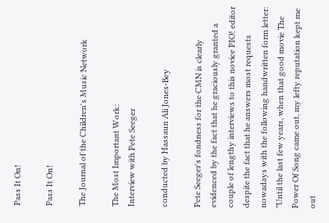Pass It On!

Pass It On!

The Journal of the Children's Music Network

The Most Important Work:
Interview with Pete Seeger

conducted by Hassaun Ali Jones-Bey

Pete Seeger's fondness for the CMN is clearly evidenced by the fact that he graciously granted a couple of lengthy interviews to this novice PIO! editor despite the fact that he answers most requests nowadays with the following handwritten form letter: "Until the last few years, when that good movie The Power Of Song came out, my lefty reputation kept me out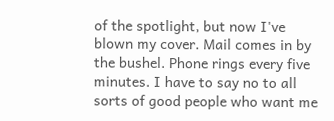of the spotlight, but now I've blown my cover. Mail comes in by the bushel. Phone rings every five minutes. I have to say no to all sorts of good people who want me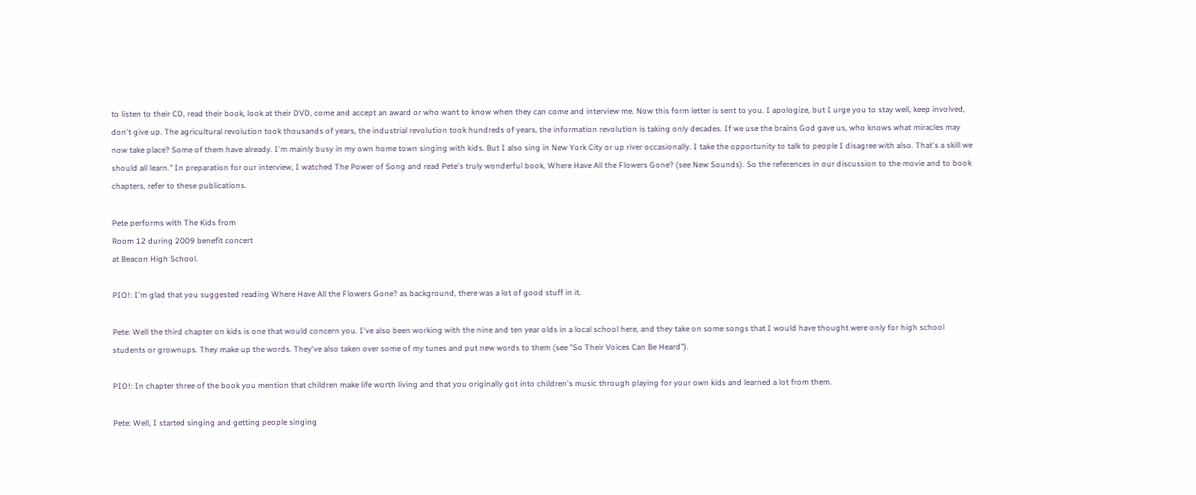to listen to their CD, read their book, look at their DVD, come and accept an award or who want to know when they can come and interview me. Now this form letter is sent to you. I apologize, but I urge you to stay well, keep involved, don't give up. The agricultural revolution took thousands of years, the industrial revolution took hundreds of years, the information revolution is taking only decades. If we use the brains God gave us, who knows what miracles may now take place? Some of them have already. I'm mainly busy in my own home town singing with kids. But I also sing in New York City or up river occasionally. I take the opportunity to talk to people I disagree with also. That's a skill we should all learn." In preparation for our interview, I watched The Power of Song and read Pete's truly wonderful book, Where Have All the Flowers Gone? (see New Sounds). So the references in our discussion to the movie and to book chapters, refer to these publications.

Pete performs with The Kids from
Room 12 during 2009 benefit concert
at Beacon High School.

PIO!: I'm glad that you suggested reading Where Have All the Flowers Gone? as background, there was a lot of good stuff in it.

Pete: Well the third chapter on kids is one that would concern you. I've also been working with the nine and ten year olds in a local school here, and they take on some songs that I would have thought were only for high school students or grownups. They make up the words. They've also taken over some of my tunes and put new words to them (see "So Their Voices Can Be Heard").

PIO!: In chapter three of the book you mention that children make life worth living and that you originally got into children's music through playing for your own kids and learned a lot from them.

Pete: Well, I started singing and getting people singing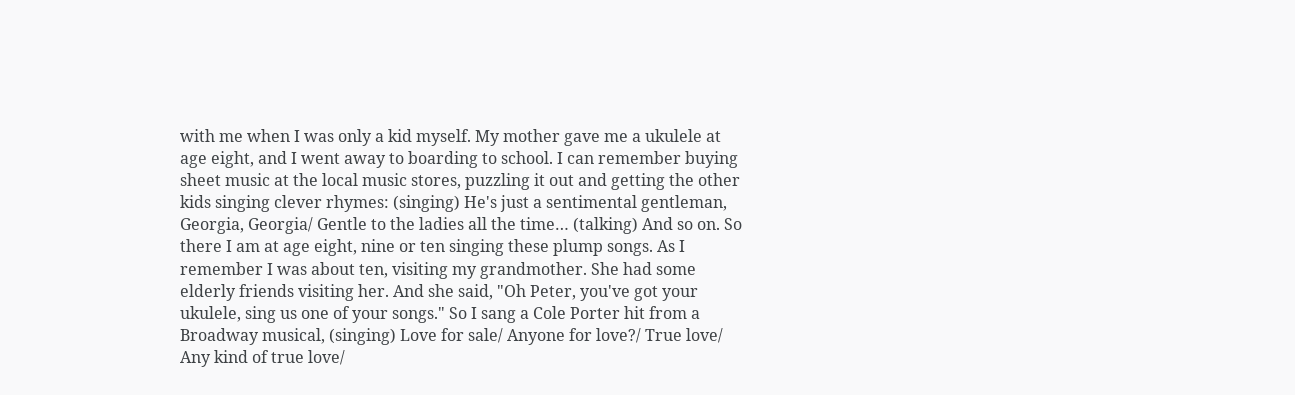with me when I was only a kid myself. My mother gave me a ukulele at age eight, and I went away to boarding to school. I can remember buying sheet music at the local music stores, puzzling it out and getting the other kids singing clever rhymes: (singing) He's just a sentimental gentleman, Georgia, Georgia/ Gentle to the ladies all the time… (talking) And so on. So there I am at age eight, nine or ten singing these plump songs. As I remember I was about ten, visiting my grandmother. She had some elderly friends visiting her. And she said, "Oh Peter, you've got your ukulele, sing us one of your songs." So I sang a Cole Porter hit from a Broadway musical, (singing) Love for sale/ Anyone for love?/ True love/ Any kind of true love/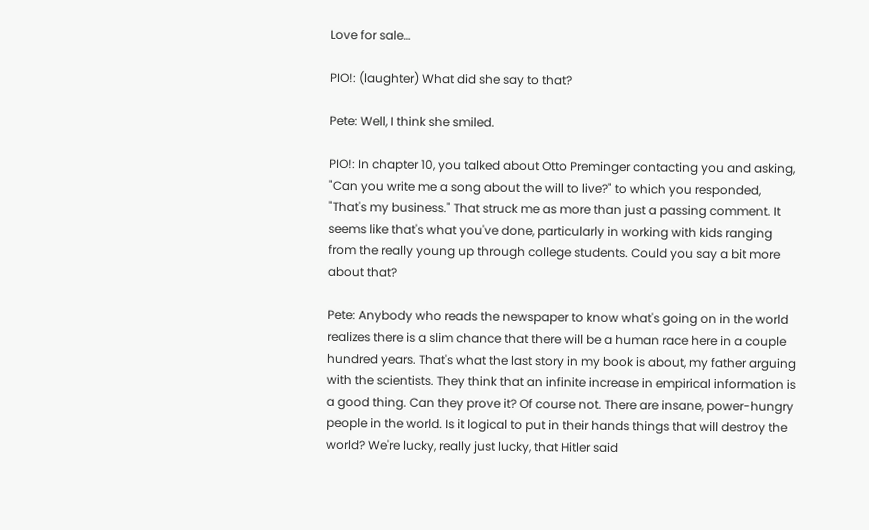Love for sale…

PIO!: (laughter) What did she say to that?

Pete: Well, I think she smiled.

PIO!: In chapter 10, you talked about Otto Preminger contacting you and asking, "Can you write me a song about the will to live?" to which you responded, "That's my business." That struck me as more than just a passing comment. It seems like that's what you've done, particularly in working with kids ranging from the really young up through college students. Could you say a bit more about that?

Pete: Anybody who reads the newspaper to know what's going on in the world realizes there is a slim chance that there will be a human race here in a couple hundred years. That's what the last story in my book is about, my father arguing with the scientists. They think that an infinite increase in empirical information is a good thing. Can they prove it? Of course not. There are insane, power-hungry people in the world. Is it logical to put in their hands things that will destroy the world? We're lucky, really just lucky, that Hitler said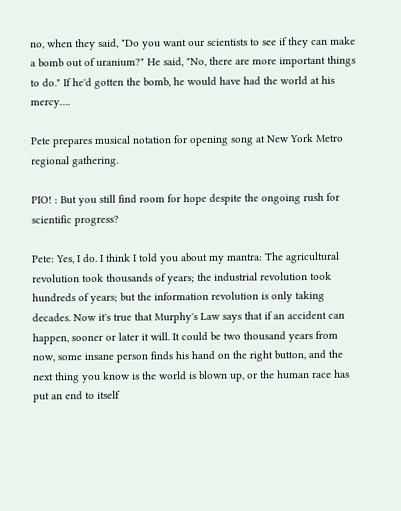no, when they said, "Do you want our scientists to see if they can make a bomb out of uranium?" He said, "No, there are more important things to do." If he'd gotten the bomb, he would have had the world at his mercy….

Pete prepares musical notation for opening song at New York Metro regional gathering.

PIO! : But you still find room for hope despite the ongoing rush for scientific progress?

Pete: Yes, I do. I think I told you about my mantra: The agricultural revolution took thousands of years; the industrial revolution took hundreds of years; but the information revolution is only taking decades. Now it's true that Murphy's Law says that if an accident can happen, sooner or later it will. It could be two thousand years from now, some insane person finds his hand on the right button, and the next thing you know is the world is blown up, or the human race has put an end to itself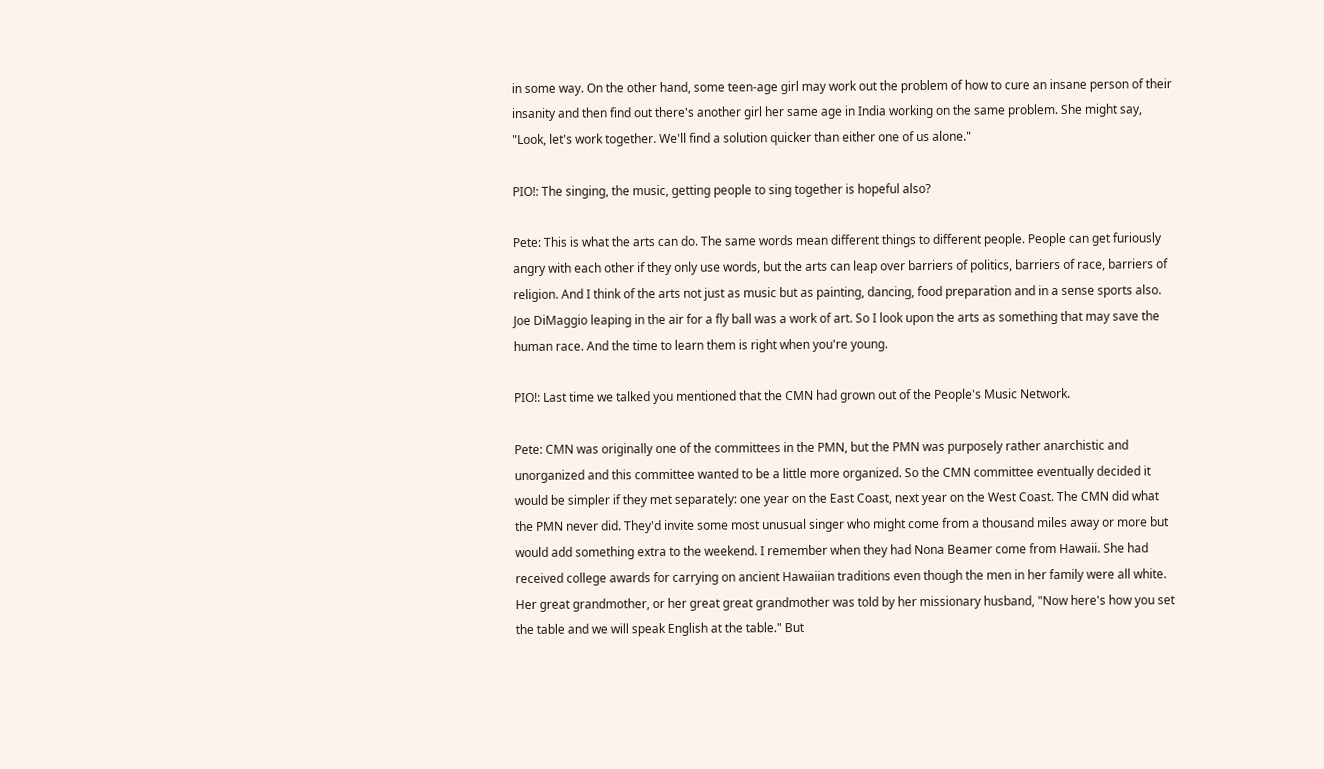in some way. On the other hand, some teen-age girl may work out the problem of how to cure an insane person of their insanity and then find out there's another girl her same age in India working on the same problem. She might say, "Look, let's work together. We'll find a solution quicker than either one of us alone."

PIO!: The singing, the music, getting people to sing together is hopeful also?

Pete: This is what the arts can do. The same words mean different things to different people. People can get furiously angry with each other if they only use words, but the arts can leap over barriers of politics, barriers of race, barriers of religion. And I think of the arts not just as music but as painting, dancing, food preparation and in a sense sports also. Joe DiMaggio leaping in the air for a fly ball was a work of art. So I look upon the arts as something that may save the human race. And the time to learn them is right when you're young.

PIO!: Last time we talked you mentioned that the CMN had grown out of the People's Music Network.

Pete: CMN was originally one of the committees in the PMN, but the PMN was purposely rather anarchistic and unorganized and this committee wanted to be a little more organized. So the CMN committee eventually decided it would be simpler if they met separately: one year on the East Coast, next year on the West Coast. The CMN did what the PMN never did. They'd invite some most unusual singer who might come from a thousand miles away or more but would add something extra to the weekend. I remember when they had Nona Beamer come from Hawaii. She had received college awards for carrying on ancient Hawaiian traditions even though the men in her family were all white. Her great grandmother, or her great great grandmother was told by her missionary husband, "Now here's how you set the table and we will speak English at the table." But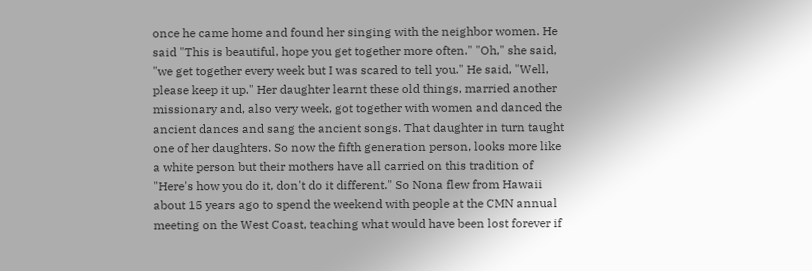once he came home and found her singing with the neighbor women. He said "This is beautiful, hope you get together more often." "Oh," she said, "we get together every week but I was scared to tell you." He said, "Well, please keep it up." Her daughter learnt these old things, married another missionary and, also very week, got together with women and danced the ancient dances and sang the ancient songs. That daughter in turn taught one of her daughters. So now the fifth generation person, looks more like a white person but their mothers have all carried on this tradition of "Here's how you do it, don't do it different." So Nona flew from Hawaii about 15 years ago to spend the weekend with people at the CMN annual meeting on the West Coast, teaching what would have been lost forever if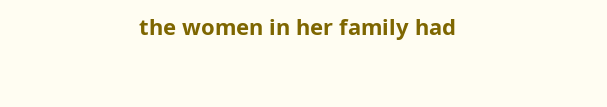the women in her family had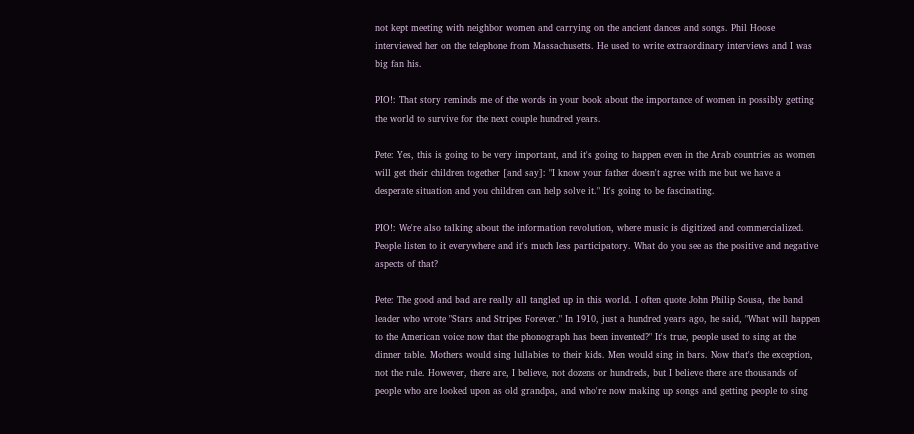not kept meeting with neighbor women and carrying on the ancient dances and songs. Phil Hoose interviewed her on the telephone from Massachusetts. He used to write extraordinary interviews and I was big fan his.

PIO!: That story reminds me of the words in your book about the importance of women in possibly getting the world to survive for the next couple hundred years.

Pete: Yes, this is going to be very important, and it's going to happen even in the Arab countries as women will get their children together [and say]: "I know your father doesn't agree with me but we have a desperate situation and you children can help solve it." It's going to be fascinating.

PIO!: We're also talking about the information revolution, where music is digitized and commercialized. People listen to it everywhere and it's much less participatory. What do you see as the positive and negative aspects of that?

Pete: The good and bad are really all tangled up in this world. I often quote John Philip Sousa, the band leader who wrote "Stars and Stripes Forever." In 1910, just a hundred years ago, he said, "What will happen to the American voice now that the phonograph has been invented?" It's true, people used to sing at the dinner table. Mothers would sing lullabies to their kids. Men would sing in bars. Now that's the exception, not the rule. However, there are, I believe, not dozens or hundreds, but I believe there are thousands of people who are looked upon as old grandpa, and who're now making up songs and getting people to sing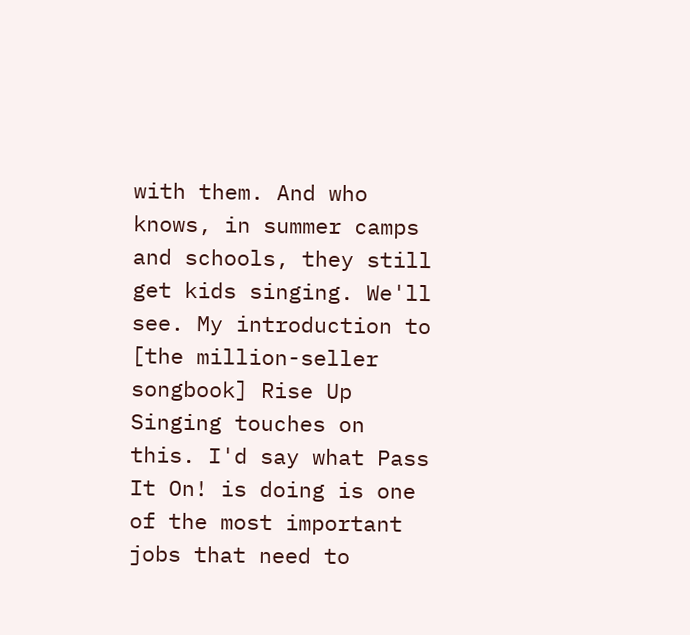with them. And who knows, in summer camps and schools, they still get kids singing. We'll see. My introduction to [the million-seller songbook] Rise Up Singing touches on this. I'd say what Pass It On! is doing is one of the most important jobs that need to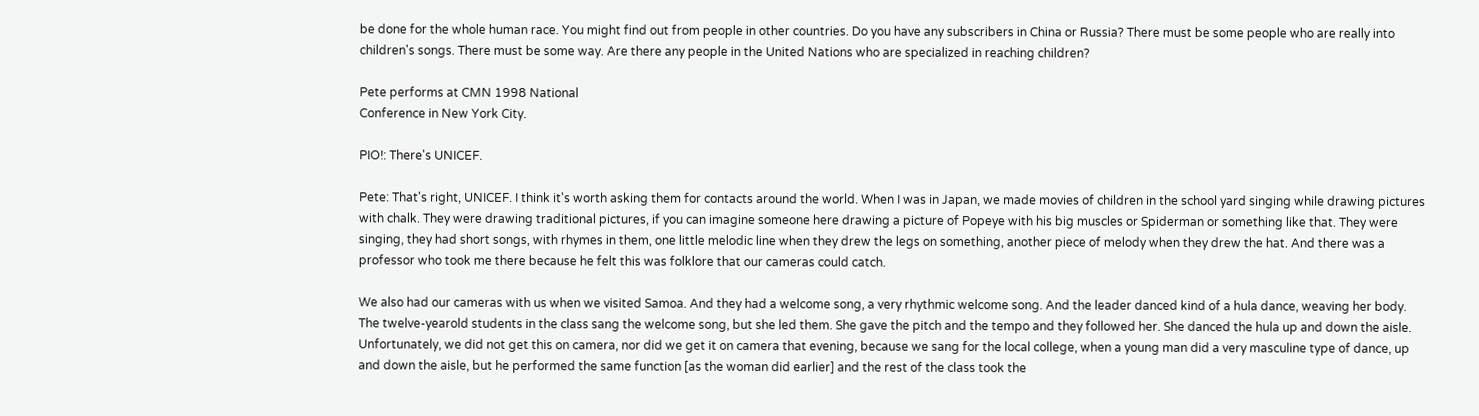be done for the whole human race. You might find out from people in other countries. Do you have any subscribers in China or Russia? There must be some people who are really into children's songs. There must be some way. Are there any people in the United Nations who are specialized in reaching children?

Pete performs at CMN 1998 National
Conference in New York City.

PIO!: There's UNICEF.

Pete: That's right, UNICEF. I think it's worth asking them for contacts around the world. When I was in Japan, we made movies of children in the school yard singing while drawing pictures with chalk. They were drawing traditional pictures, if you can imagine someone here drawing a picture of Popeye with his big muscles or Spiderman or something like that. They were singing, they had short songs, with rhymes in them, one little melodic line when they drew the legs on something, another piece of melody when they drew the hat. And there was a professor who took me there because he felt this was folklore that our cameras could catch.

We also had our cameras with us when we visited Samoa. And they had a welcome song, a very rhythmic welcome song. And the leader danced kind of a hula dance, weaving her body. The twelve-yearold students in the class sang the welcome song, but she led them. She gave the pitch and the tempo and they followed her. She danced the hula up and down the aisle. Unfortunately, we did not get this on camera, nor did we get it on camera that evening, because we sang for the local college, when a young man did a very masculine type of dance, up and down the aisle, but he performed the same function [as the woman did earlier] and the rest of the class took the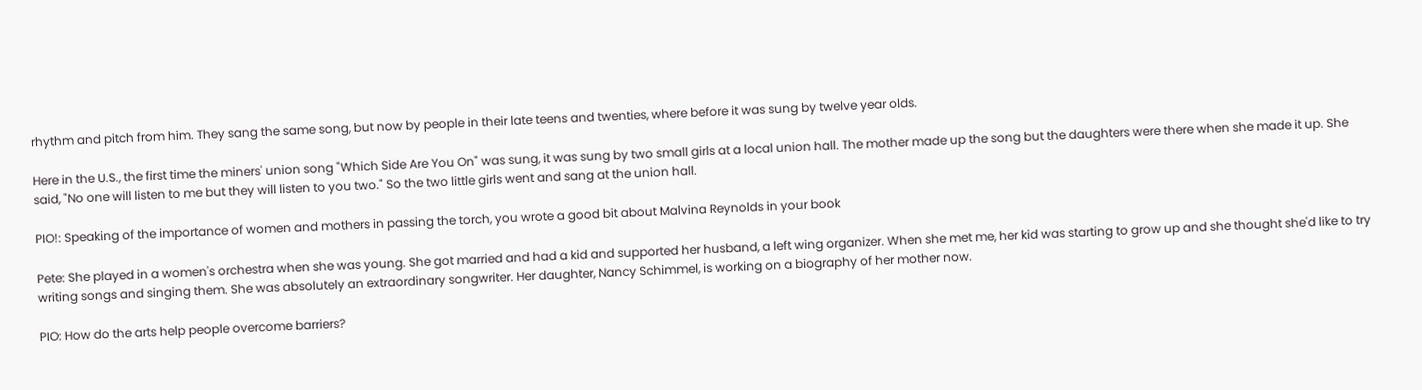rhythm and pitch from him. They sang the same song, but now by people in their late teens and twenties, where before it was sung by twelve year olds.

Here in the U.S., the first time the miners' union song "Which Side Are You On" was sung, it was sung by two small girls at a local union hall. The mother made up the song but the daughters were there when she made it up. She said, "No one will listen to me but they will listen to you two." So the two little girls went and sang at the union hall.

PIO!: Speaking of the importance of women and mothers in passing the torch, you wrote a good bit about Malvina Reynolds in your book

Pete: She played in a women's orchestra when she was young. She got married and had a kid and supported her husband, a left wing organizer. When she met me, her kid was starting to grow up and she thought she'd like to try writing songs and singing them. She was absolutely an extraordinary songwriter. Her daughter, Nancy Schimmel, is working on a biography of her mother now.

PIO: How do the arts help people overcome barriers?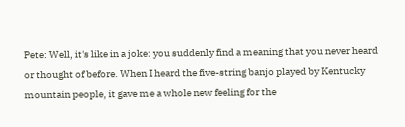Pete: Well, it's like in a joke: you suddenly find a meaning that you never heard or thought of before. When I heard the five-string banjo played by Kentucky mountain people, it gave me a whole new feeling for the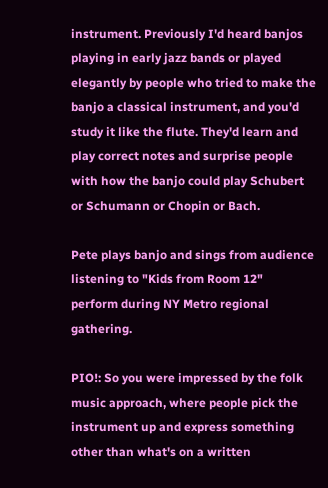instrument. Previously I'd heard banjos playing in early jazz bands or played elegantly by people who tried to make the banjo a classical instrument, and you'd study it like the flute. They'd learn and play correct notes and surprise people with how the banjo could play Schubert or Schumann or Chopin or Bach.

Pete plays banjo and sings from audience listening to "Kids from Room 12"
perform during NY Metro regional gathering.

PIO!: So you were impressed by the folk music approach, where people pick the instrument up and express something other than what's on a written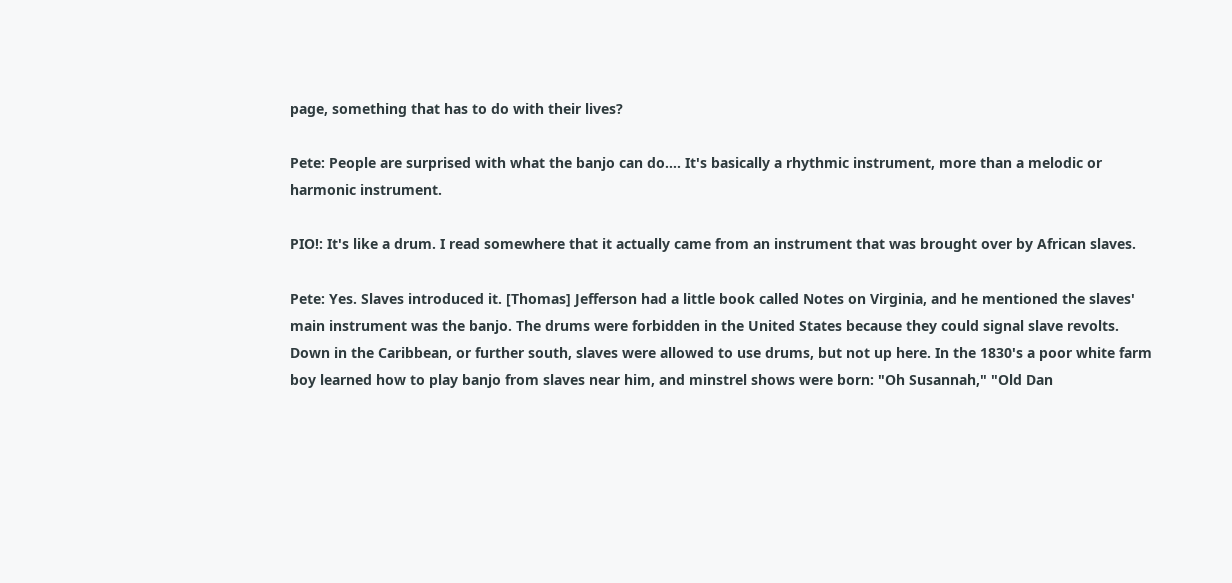page, something that has to do with their lives?

Pete: People are surprised with what the banjo can do…. It's basically a rhythmic instrument, more than a melodic or harmonic instrument.

PIO!: It's like a drum. I read somewhere that it actually came from an instrument that was brought over by African slaves.

Pete: Yes. Slaves introduced it. [Thomas] Jefferson had a little book called Notes on Virginia, and he mentioned the slaves' main instrument was the banjo. The drums were forbidden in the United States because they could signal slave revolts. Down in the Caribbean, or further south, slaves were allowed to use drums, but not up here. In the 1830's a poor white farm boy learned how to play banjo from slaves near him, and minstrel shows were born: "Oh Susannah," "Old Dan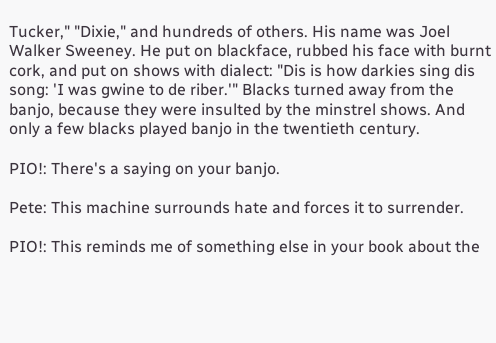Tucker," "Dixie," and hundreds of others. His name was Joel Walker Sweeney. He put on blackface, rubbed his face with burnt cork, and put on shows with dialect: "Dis is how darkies sing dis song: 'I was gwine to de riber.'" Blacks turned away from the banjo, because they were insulted by the minstrel shows. And only a few blacks played banjo in the twentieth century.

PIO!: There's a saying on your banjo.

Pete: This machine surrounds hate and forces it to surrender.

PIO!: This reminds me of something else in your book about the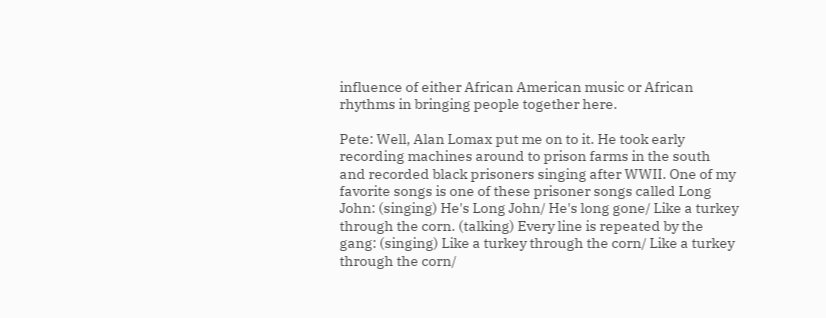influence of either African American music or African rhythms in bringing people together here.

Pete: Well, Alan Lomax put me on to it. He took early recording machines around to prison farms in the south and recorded black prisoners singing after WWII. One of my favorite songs is one of these prisoner songs called Long John: (singing) He's Long John/ He's long gone/ Like a turkey through the corn. (talking) Every line is repeated by the gang: (singing) Like a turkey through the corn/ Like a turkey through the corn/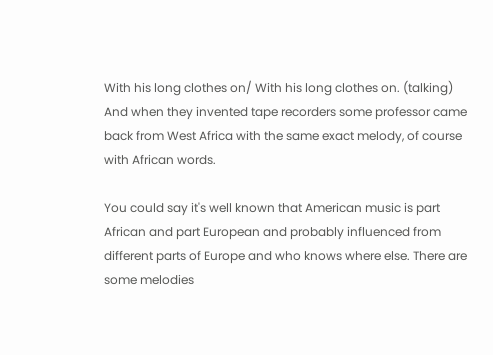With his long clothes on/ With his long clothes on. (talking) And when they invented tape recorders some professor came back from West Africa with the same exact melody, of course with African words.

You could say it's well known that American music is part African and part European and probably influenced from different parts of Europe and who knows where else. There are some melodies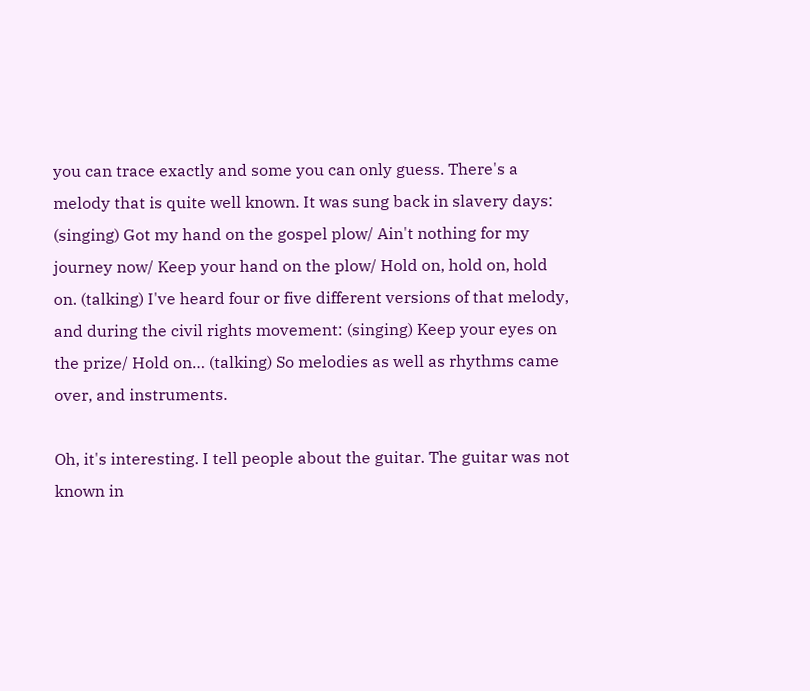you can trace exactly and some you can only guess. There's a melody that is quite well known. It was sung back in slavery days: (singing) Got my hand on the gospel plow/ Ain't nothing for my journey now/ Keep your hand on the plow/ Hold on, hold on, hold on. (talking) I've heard four or five different versions of that melody, and during the civil rights movement: (singing) Keep your eyes on the prize/ Hold on… (talking) So melodies as well as rhythms came over, and instruments.

Oh, it's interesting. I tell people about the guitar. The guitar was not known in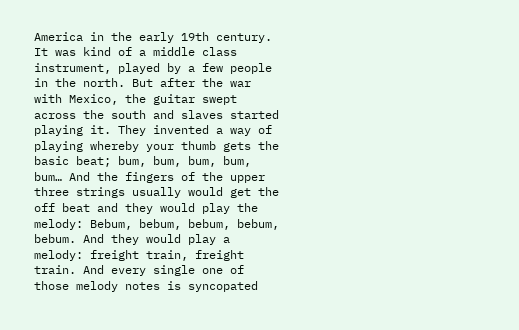America in the early 19th century. It was kind of a middle class instrument, played by a few people in the north. But after the war with Mexico, the guitar swept across the south and slaves started playing it. They invented a way of playing whereby your thumb gets the basic beat; bum, bum, bum, bum, bum… And the fingers of the upper three strings usually would get the off beat and they would play the melody: Bebum, bebum, bebum, bebum, bebum. And they would play a melody: freight train, freight train. And every single one of those melody notes is syncopated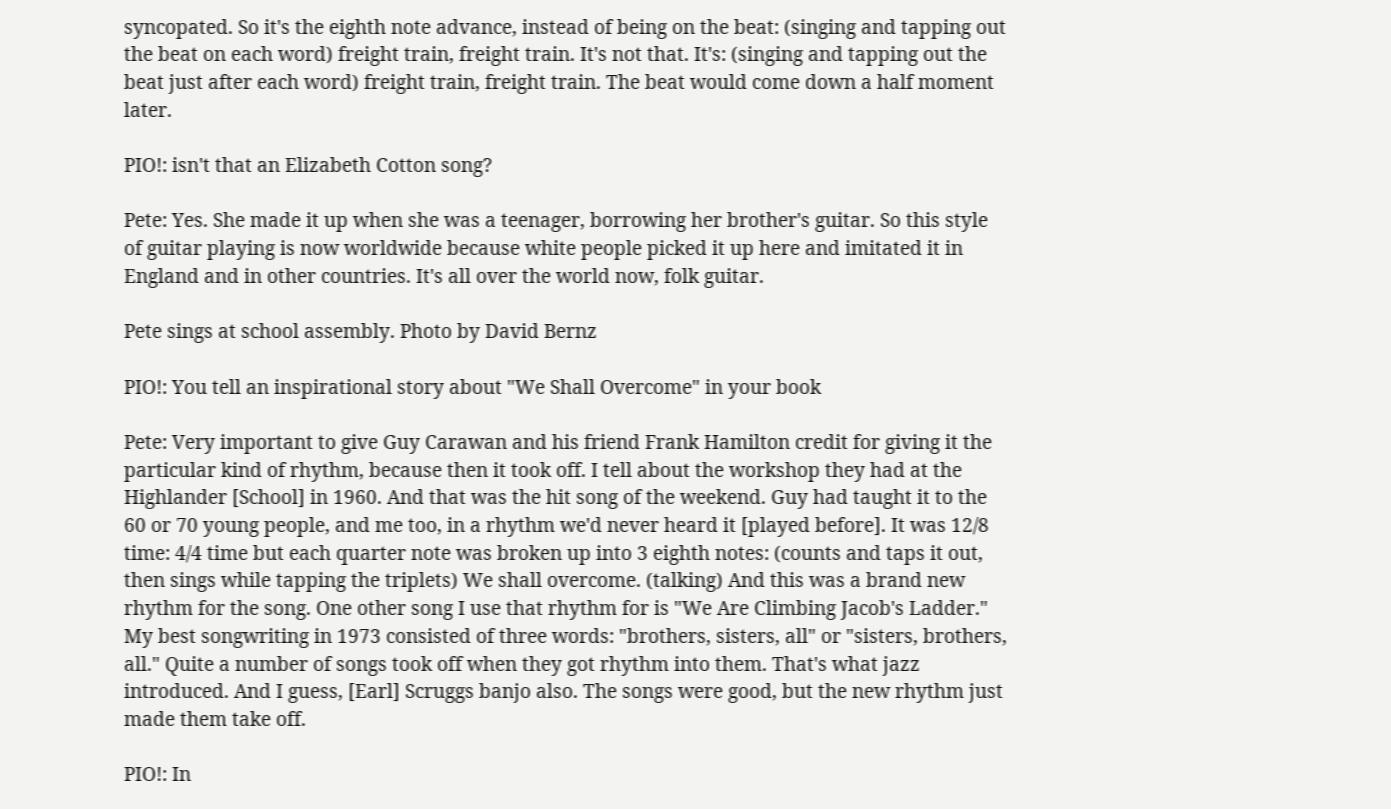syncopated. So it's the eighth note advance, instead of being on the beat: (singing and tapping out the beat on each word) freight train, freight train. It's not that. It's: (singing and tapping out the beat just after each word) freight train, freight train. The beat would come down a half moment later.

PIO!: isn't that an Elizabeth Cotton song?

Pete: Yes. She made it up when she was a teenager, borrowing her brother's guitar. So this style of guitar playing is now worldwide because white people picked it up here and imitated it in England and in other countries. It's all over the world now, folk guitar.

Pete sings at school assembly. Photo by David Bernz

PIO!: You tell an inspirational story about "We Shall Overcome" in your book

Pete: Very important to give Guy Carawan and his friend Frank Hamilton credit for giving it the particular kind of rhythm, because then it took off. I tell about the workshop they had at the Highlander [School] in 1960. And that was the hit song of the weekend. Guy had taught it to the 60 or 70 young people, and me too, in a rhythm we'd never heard it [played before]. It was 12/8 time: 4/4 time but each quarter note was broken up into 3 eighth notes: (counts and taps it out, then sings while tapping the triplets) We shall overcome. (talking) And this was a brand new rhythm for the song. One other song I use that rhythm for is "We Are Climbing Jacob's Ladder." My best songwriting in 1973 consisted of three words: "brothers, sisters, all" or "sisters, brothers, all." Quite a number of songs took off when they got rhythm into them. That's what jazz introduced. And I guess, [Earl] Scruggs banjo also. The songs were good, but the new rhythm just made them take off.

PIO!: In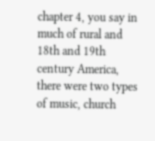chapter 4, you say in much of rural and 18th and 19th century America, there were two types of music, church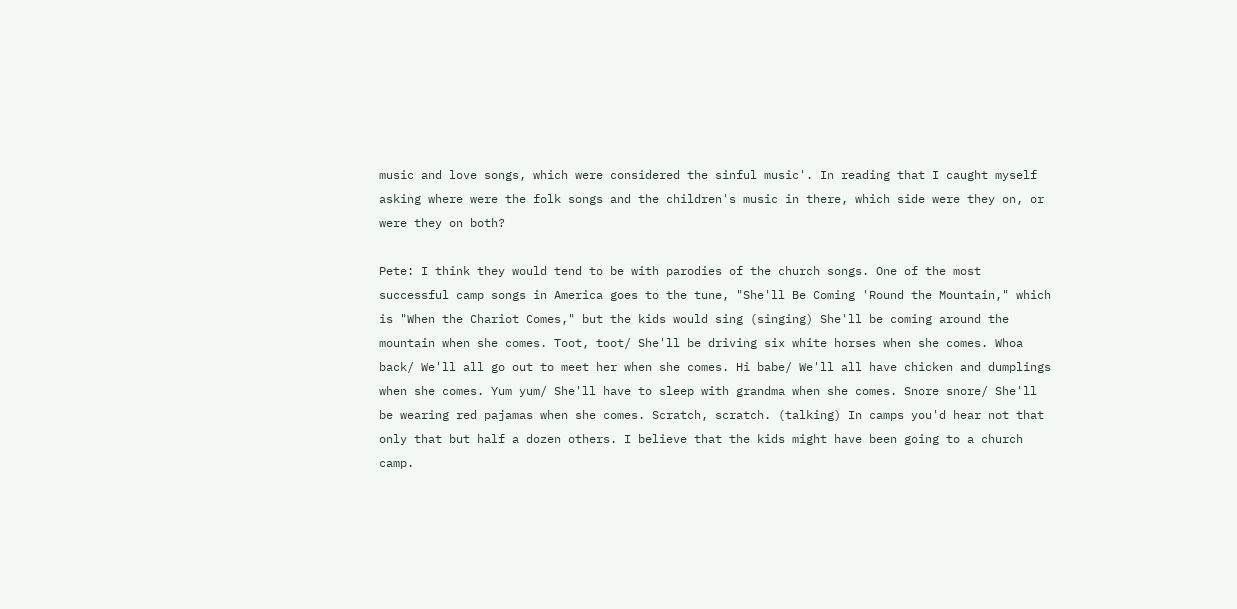music and love songs, which were considered the sinful music'. In reading that I caught myself asking where were the folk songs and the children's music in there, which side were they on, or were they on both?

Pete: I think they would tend to be with parodies of the church songs. One of the most successful camp songs in America goes to the tune, "She'll Be Coming 'Round the Mountain," which is "When the Chariot Comes," but the kids would sing (singing) She'll be coming around the mountain when she comes. Toot, toot/ She'll be driving six white horses when she comes. Whoa back/ We'll all go out to meet her when she comes. Hi babe/ We'll all have chicken and dumplings when she comes. Yum yum/ She'll have to sleep with grandma when she comes. Snore snore/ She'll be wearing red pajamas when she comes. Scratch, scratch. (talking) In camps you'd hear not that only that but half a dozen others. I believe that the kids might have been going to a church camp.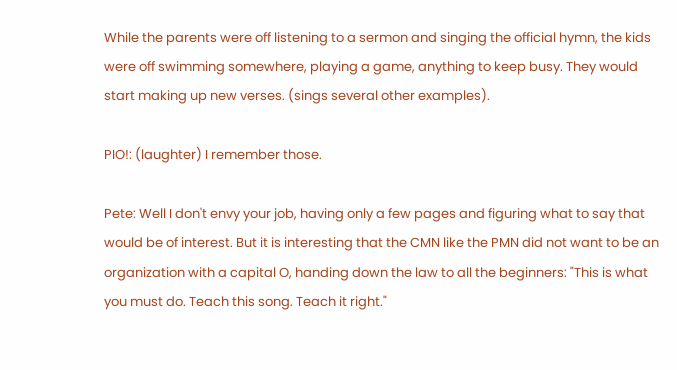While the parents were off listening to a sermon and singing the official hymn, the kids were off swimming somewhere, playing a game, anything to keep busy. They would start making up new verses. (sings several other examples).

PIO!: (laughter) I remember those.

Pete: Well I don't envy your job, having only a few pages and figuring what to say that would be of interest. But it is interesting that the CMN like the PMN did not want to be an organization with a capital O, handing down the law to all the beginners: "This is what you must do. Teach this song. Teach it right."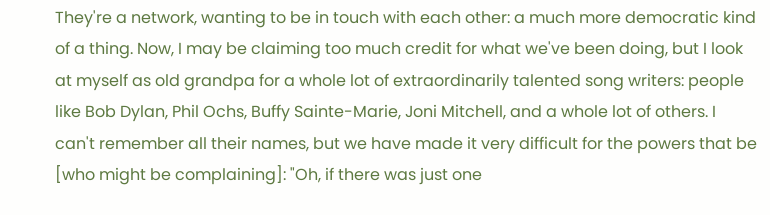They're a network, wanting to be in touch with each other: a much more democratic kind of a thing. Now, I may be claiming too much credit for what we've been doing, but I look at myself as old grandpa for a whole lot of extraordinarily talented song writers: people like Bob Dylan, Phil Ochs, Buffy Sainte-Marie, Joni Mitchell, and a whole lot of others. I can't remember all their names, but we have made it very difficult for the powers that be [who might be complaining]: "Oh, if there was just one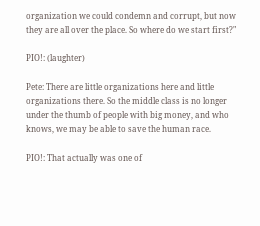organization we could condemn and corrupt, but now they are all over the place. So where do we start first?"

PIO!: (laughter)

Pete: There are little organizations here and little organizations there. So the middle class is no longer under the thumb of people with big money, and who knows, we may be able to save the human race.

PIO!: That actually was one of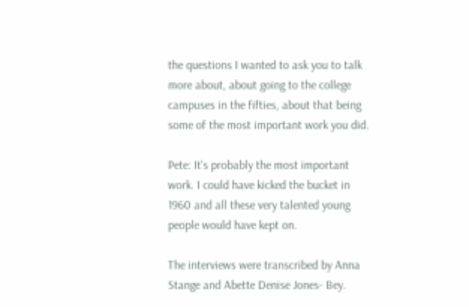the questions I wanted to ask you to talk more about, about going to the college campuses in the fifties, about that being some of the most important work you did.

Pete: It's probably the most important work. I could have kicked the bucket in 1960 and all these very talented young people would have kept on.

The interviews were transcribed by Anna Stange and Abette Denise Jones- Bey.